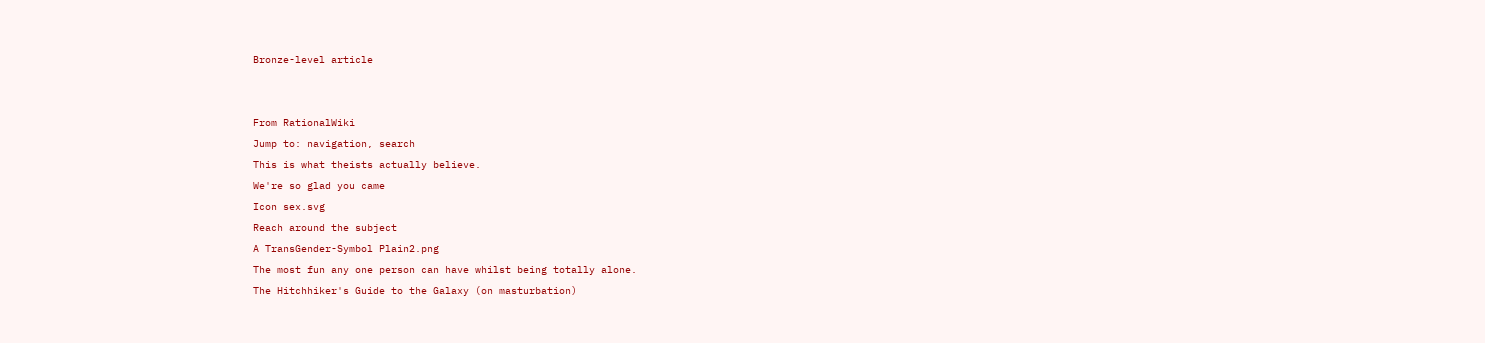Bronze-level article


From RationalWiki
Jump to: navigation, search
This is what theists actually believe.
We're so glad you came
Icon sex.svg
Reach around the subject
A TransGender-Symbol Plain2.png
The most fun any one person can have whilst being totally alone.
The Hitchhiker's Guide to the Galaxy (on masturbation)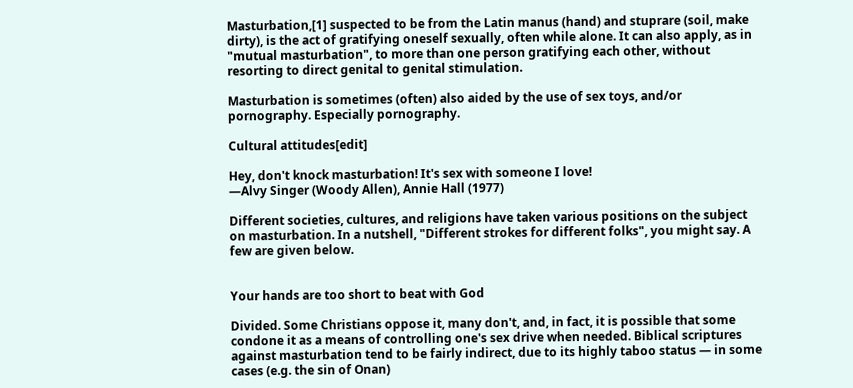Masturbation,[1] suspected to be from the Latin manus (hand) and stuprare (soil, make dirty), is the act of gratifying oneself sexually, often while alone. It can also apply, as in "mutual masturbation", to more than one person gratifying each other, without resorting to direct genital to genital stimulation.

Masturbation is sometimes (often) also aided by the use of sex toys, and/or pornography. Especially pornography.

Cultural attitudes[edit]

Hey, don't knock masturbation! It's sex with someone I love!
—Alvy Singer (Woody Allen), Annie Hall (1977)

Different societies, cultures, and religions have taken various positions on the subject on masturbation. In a nutshell, "Different strokes for different folks", you might say. A few are given below.


Your hands are too short to beat with God

Divided. Some Christians oppose it, many don't, and, in fact, it is possible that some condone it as a means of controlling one's sex drive when needed. Biblical scriptures against masturbation tend to be fairly indirect, due to its highly taboo status — in some cases (e.g. the sin of Onan)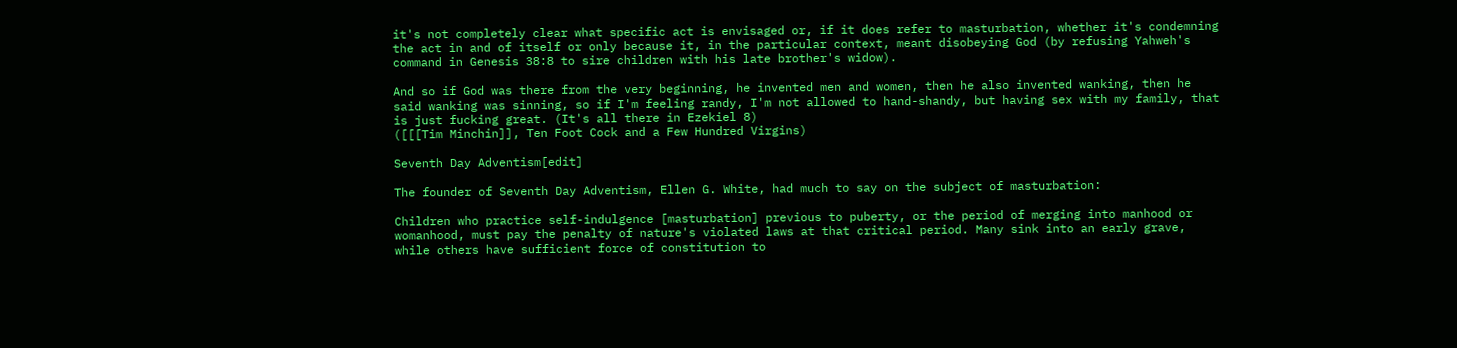it's not completely clear what specific act is envisaged or, if it does refer to masturbation, whether it's condemning the act in and of itself or only because it, in the particular context, meant disobeying God (by refusing Yahweh's command in Genesis 38:8 to sire children with his late brother's widow).

And so if God was there from the very beginning, he invented men and women, then he also invented wanking, then he said wanking was sinning, so if I'm feeling randy, I'm not allowed to hand-shandy, but having sex with my family, that is just fucking great. (It's all there in Ezekiel 8)
([[[Tim Minchin]], Ten Foot Cock and a Few Hundred Virgins)

Seventh Day Adventism[edit]

The founder of Seventh Day Adventism, Ellen G. White, had much to say on the subject of masturbation:

Children who practice self-indulgence [masturbation] previous to puberty, or the period of merging into manhood or womanhood, must pay the penalty of nature's violated laws at that critical period. Many sink into an early grave, while others have sufficient force of constitution to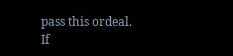pass this ordeal. If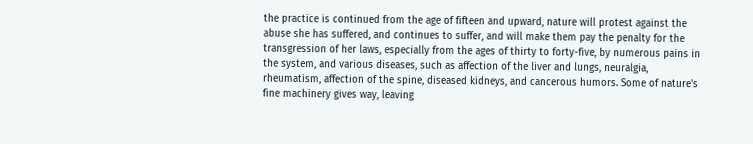the practice is continued from the age of fifteen and upward, nature will protest against the abuse she has suffered, and continues to suffer, and will make them pay the penalty for the transgression of her laws, especially from the ages of thirty to forty-five, by numerous pains in the system, and various diseases, such as affection of the liver and lungs, neuralgia, rheumatism, affection of the spine, diseased kidneys, and cancerous humors. Some of nature's fine machinery gives way, leaving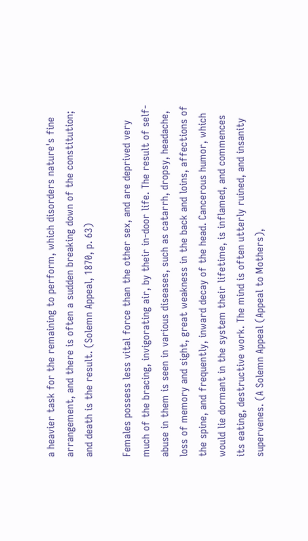a heavier task for the remaining to perform, which disorders nature's fine arrangement, and there is often a sudden breaking down of the constitution; and death is the result. (Solemn Appeal, 1870, p. 63)

Females possess less vital force than the other sex, and are deprived very much of the bracing, invigorating air, by their in-door life. The result of self-abuse in them is seen in various diseases, such as catarrh, dropsy, headache, loss of memory and sight, great weakness in the back and loins, affections of the spine, and frequently, inward decay of the head. Cancerous humor, which would lie dormant in the system their lifetime, is inflamed, and commences its eating, destructive work. The mind is often utterly ruined, and insanity supervenes. (A Solemn Appeal (Appeal to Mothers),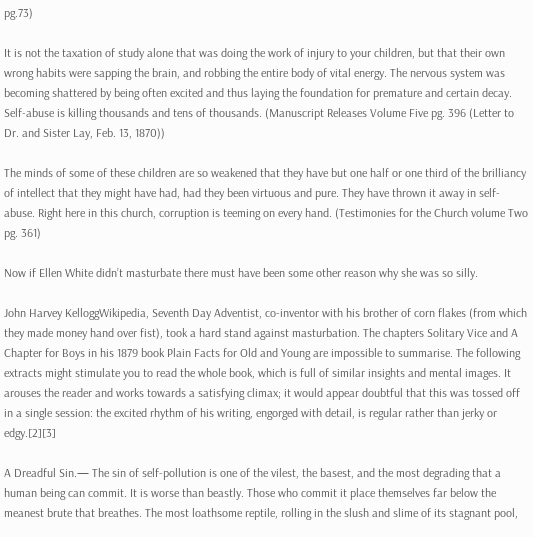pg.73)

It is not the taxation of study alone that was doing the work of injury to your children, but that their own wrong habits were sapping the brain, and robbing the entire body of vital energy. The nervous system was becoming shattered by being often excited and thus laying the foundation for premature and certain decay. Self-abuse is killing thousands and tens of thousands. (Manuscript Releases Volume Five pg. 396 (Letter to Dr. and Sister Lay, Feb. 13, 1870))

The minds of some of these children are so weakened that they have but one half or one third of the brilliancy of intellect that they might have had, had they been virtuous and pure. They have thrown it away in self-abuse. Right here in this church, corruption is teeming on every hand. (Testimonies for the Church volume Two pg. 361)

Now if Ellen White didn’t masturbate there must have been some other reason why she was so silly.

John Harvey KelloggWikipedia, Seventh Day Adventist, co-inventor with his brother of corn flakes (from which they made money hand over fist), took a hard stand against masturbation. The chapters Solitary Vice and A Chapter for Boys in his 1879 book Plain Facts for Old and Young are impossible to summarise. The following extracts might stimulate you to read the whole book, which is full of similar insights and mental images. It arouses the reader and works towards a satisfying climax; it would appear doubtful that this was tossed off in a single session: the excited rhythm of his writing, engorged with detail, is regular rather than jerky or edgy.[2][3]

A Dreadful Sin.— The sin of self-pollution is one of the vilest, the basest, and the most degrading that a human being can commit. It is worse than beastly. Those who commit it place themselves far below the meanest brute that breathes. The most loathsome reptile, rolling in the slush and slime of its stagnant pool,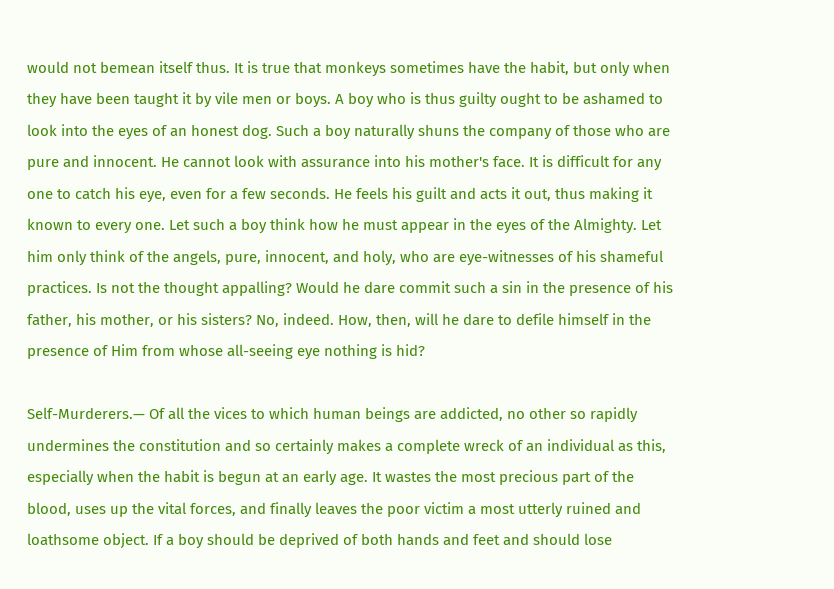would not bemean itself thus. It is true that monkeys sometimes have the habit, but only when they have been taught it by vile men or boys. A boy who is thus guilty ought to be ashamed to look into the eyes of an honest dog. Such a boy naturally shuns the company of those who are pure and innocent. He cannot look with assurance into his mother's face. It is difficult for any one to catch his eye, even for a few seconds. He feels his guilt and acts it out, thus making it known to every one. Let such a boy think how he must appear in the eyes of the Almighty. Let him only think of the angels, pure, innocent, and holy, who are eye-witnesses of his shameful practices. Is not the thought appalling? Would he dare commit such a sin in the presence of his father, his mother, or his sisters? No, indeed. How, then, will he dare to defile himself in the presence of Him from whose all-seeing eye nothing is hid?

Self-Murderers.— Of all the vices to which human beings are addicted, no other so rapidly undermines the constitution and so certainly makes a complete wreck of an individual as this, especially when the habit is begun at an early age. It wastes the most precious part of the blood, uses up the vital forces, and finally leaves the poor victim a most utterly ruined and loathsome object. If a boy should be deprived of both hands and feet and should lose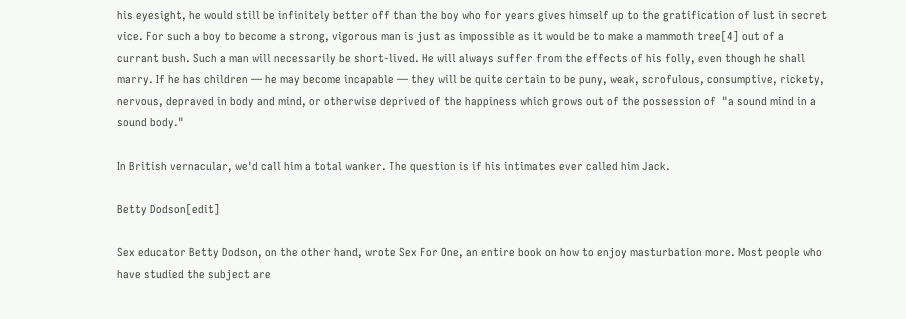his eyesight, he would still be infinitely better off than the boy who for years gives himself up to the gratification of lust in secret vice. For such a boy to become a strong, vigorous man is just as impossible as it would be to make a mammoth tree[4] out of a currant bush. Such a man will necessarily be short-lived. He will always suffer from the effects of his folly, even though he shall marry. If he has children — he may become incapable — they will be quite certain to be puny, weak, scrofulous, consumptive, rickety, nervous, depraved in body and mind, or otherwise deprived of the happiness which grows out of the possession of  "a sound mind in a sound body."

In British vernacular, we'd call him a total wanker. The question is if his intimates ever called him Jack.

Betty Dodson[edit]

Sex educator Betty Dodson, on the other hand, wrote Sex For One, an entire book on how to enjoy masturbation more. Most people who have studied the subject are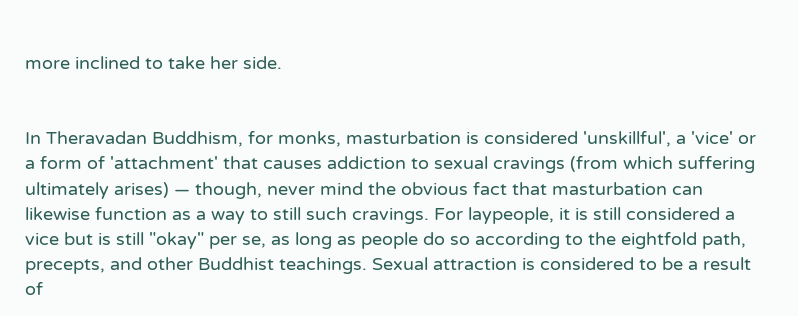more inclined to take her side.


In Theravadan Buddhism, for monks, masturbation is considered 'unskillful', a 'vice' or a form of 'attachment' that causes addiction to sexual cravings (from which suffering ultimately arises) — though, never mind the obvious fact that masturbation can likewise function as a way to still such cravings. For laypeople, it is still considered a vice but is still "okay" per se, as long as people do so according to the eightfold path, precepts, and other Buddhist teachings. Sexual attraction is considered to be a result of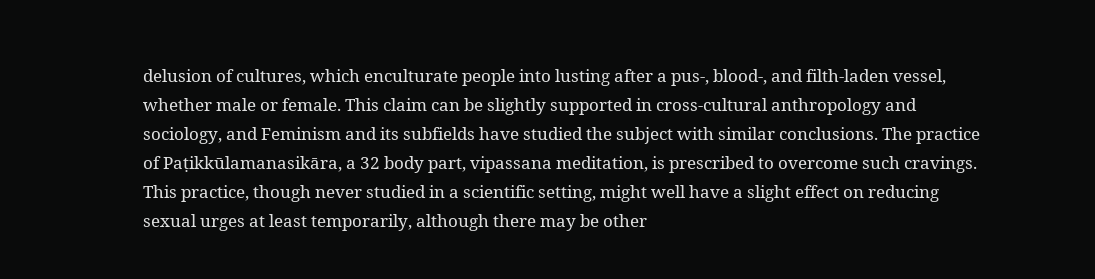delusion of cultures, which enculturate people into lusting after a pus-, blood-, and filth-laden vessel, whether male or female. This claim can be slightly supported in cross-cultural anthropology and sociology, and Feminism and its subfields have studied the subject with similar conclusions. The practice of Paṭikkūlamanasikāra, a 32 body part, vipassana meditation, is prescribed to overcome such cravings. This practice, though never studied in a scientific setting, might well have a slight effect on reducing sexual urges at least temporarily, although there may be other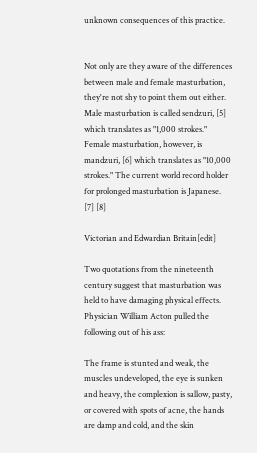unknown consequences of this practice.


Not only are they aware of the differences between male and female masturbation, they're not shy to point them out either. Male masturbation is called sendzuri, [5] which translates as "1,000 strokes." Female masturbation, however, is mandzuri, [6] which translates as "10,000 strokes." The current world record holder for prolonged masturbation is Japanese. [7] [8]

Victorian and Edwardian Britain[edit]

Two quotations from the nineteenth century suggest that masturbation was held to have damaging physical effects. Physician William Acton pulled the following out of his ass:

The frame is stunted and weak, the muscles undeveloped, the eye is sunken and heavy, the complexion is sallow, pasty, or covered with spots of acne, the hands are damp and cold, and the skin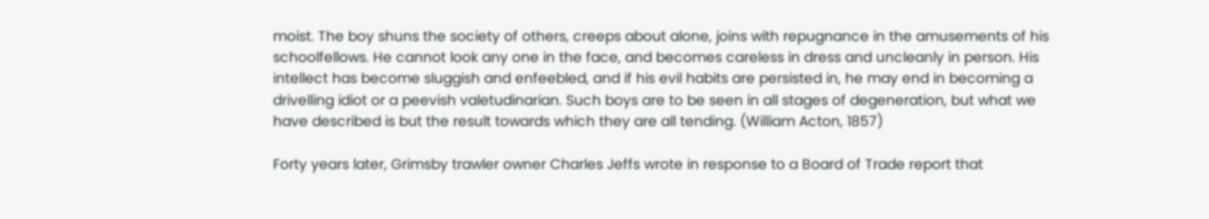moist. The boy shuns the society of others, creeps about alone, joins with repugnance in the amusements of his schoolfellows. He cannot look any one in the face, and becomes careless in dress and uncleanly in person. His intellect has become sluggish and enfeebled, and if his evil habits are persisted in, he may end in becoming a drivelling idiot or a peevish valetudinarian. Such boys are to be seen in all stages of degeneration, but what we have described is but the result towards which they are all tending. (William Acton, 1857)

Forty years later, Grimsby trawler owner Charles Jeffs wrote in response to a Board of Trade report that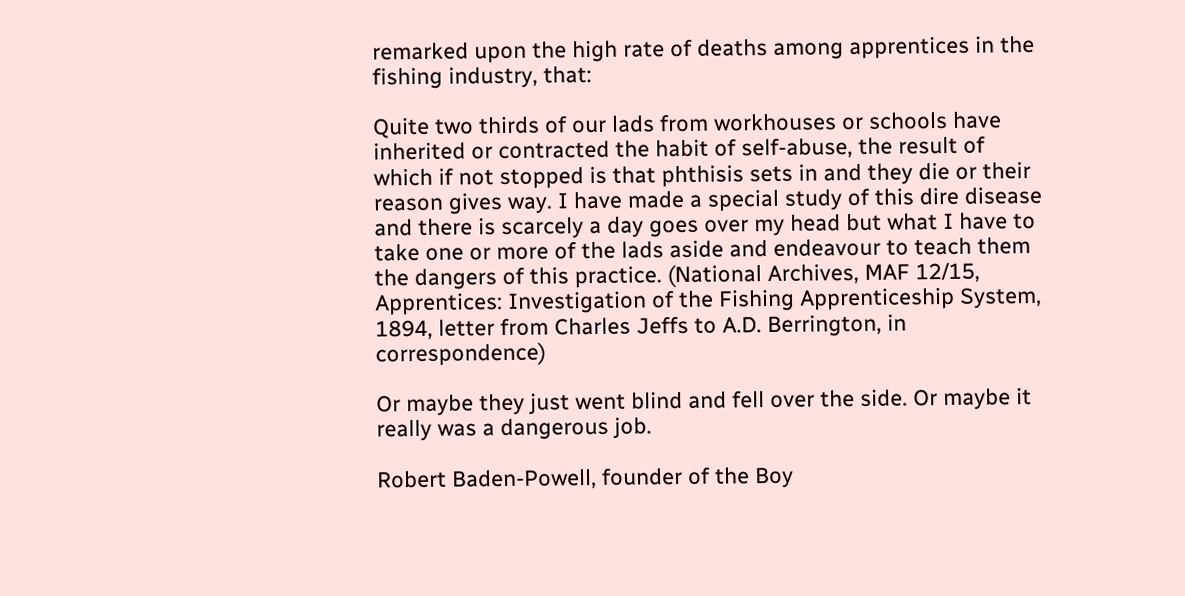remarked upon the high rate of deaths among apprentices in the fishing industry, that:

Quite two thirds of our lads from workhouses or schools have inherited or contracted the habit of self-abuse, the result of which if not stopped is that phthisis sets in and they die or their reason gives way. I have made a special study of this dire disease and there is scarcely a day goes over my head but what I have to take one or more of the lads aside and endeavour to teach them the dangers of this practice. (National Archives, MAF 12/15, Apprentices: Investigation of the Fishing Apprenticeship System, 1894, letter from Charles Jeffs to A.D. Berrington, in correspondence)

Or maybe they just went blind and fell over the side. Or maybe it really was a dangerous job.

Robert Baden-Powell, founder of the Boy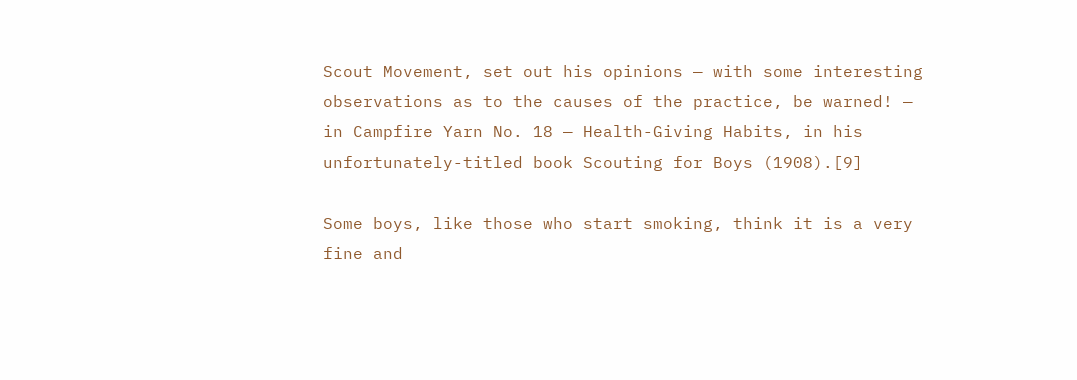Scout Movement, set out his opinions — with some interesting observations as to the causes of the practice, be warned! — in Campfire Yarn No. 18 — Health-Giving Habits, in his unfortunately-titled book Scouting for Boys (1908).[9]

Some boys, like those who start smoking, think it is a very fine and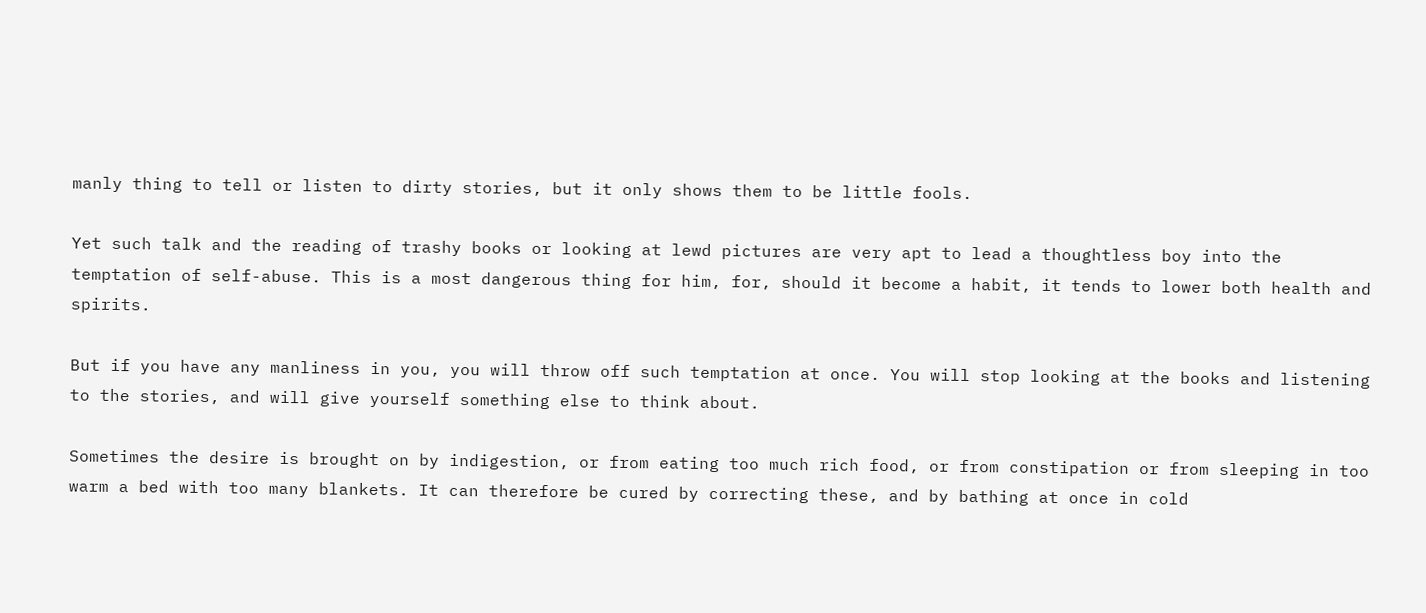manly thing to tell or listen to dirty stories, but it only shows them to be little fools.

Yet such talk and the reading of trashy books or looking at lewd pictures are very apt to lead a thoughtless boy into the temptation of self-abuse. This is a most dangerous thing for him, for, should it become a habit, it tends to lower both health and spirits.

But if you have any manliness in you, you will throw off such temptation at once. You will stop looking at the books and listening to the stories, and will give yourself something else to think about.

Sometimes the desire is brought on by indigestion, or from eating too much rich food, or from constipation or from sleeping in too warm a bed with too many blankets. It can therefore be cured by correcting these, and by bathing at once in cold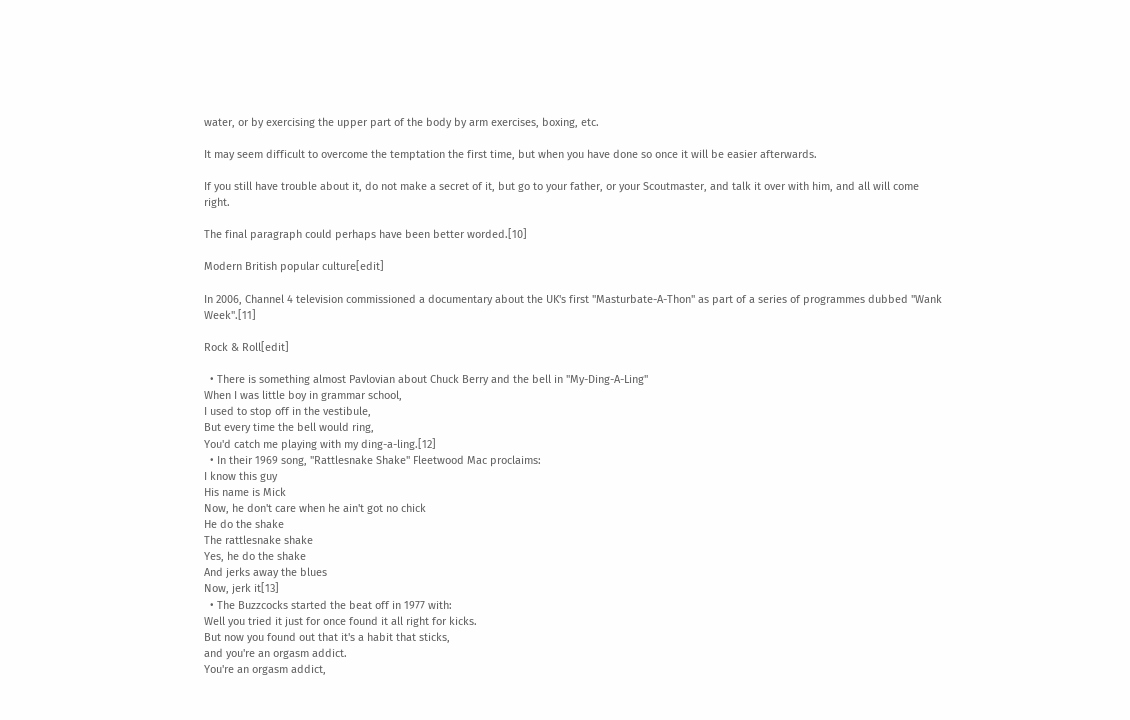water, or by exercising the upper part of the body by arm exercises, boxing, etc.

It may seem difficult to overcome the temptation the first time, but when you have done so once it will be easier afterwards.

If you still have trouble about it, do not make a secret of it, but go to your father, or your Scoutmaster, and talk it over with him, and all will come right.

The final paragraph could perhaps have been better worded.[10]

Modern British popular culture[edit]

In 2006, Channel 4 television commissioned a documentary about the UK's first "Masturbate-A-Thon" as part of a series of programmes dubbed "Wank Week".[11]

Rock & Roll[edit]

  • There is something almost Pavlovian about Chuck Berry and the bell in "My-Ding-A-Ling"
When I was little boy in grammar school,
I used to stop off in the vestibule,
But every time the bell would ring,
You'd catch me playing with my ding-a-ling.[12]
  • In their 1969 song, "Rattlesnake Shake" Fleetwood Mac proclaims:
I know this guy
His name is Mick
Now, he don't care when he ain't got no chick
He do the shake
The rattlesnake shake
Yes, he do the shake
And jerks away the blues
Now, jerk it[13]
  • The Buzzcocks started the beat off in 1977 with:
Well you tried it just for once found it all right for kicks.
But now you found out that it's a habit that sticks,
and you're an orgasm addict.
You're an orgasm addict,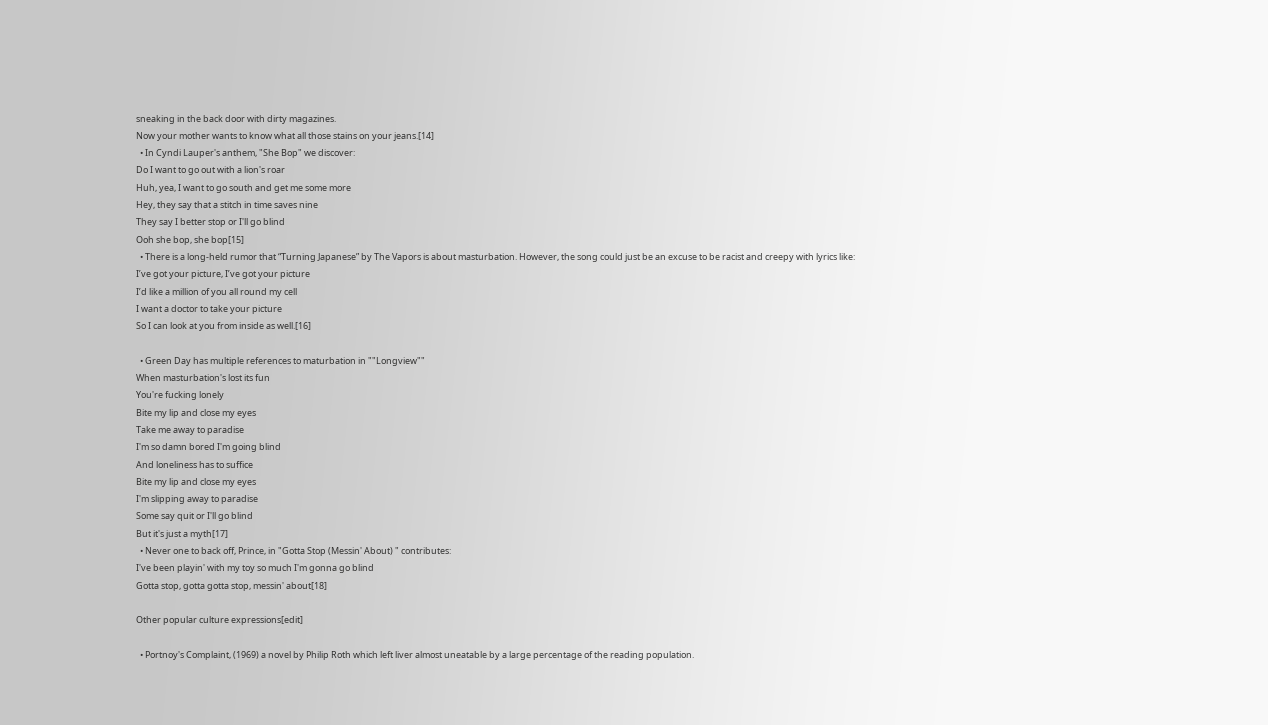sneaking in the back door with dirty magazines.
Now your mother wants to know what all those stains on your jeans.[14]
  • In Cyndi Lauper's anthem, "She Bop" we discover:
Do I want to go out with a lion's roar
Huh, yea, I want to go south and get me some more
Hey, they say that a stitch in time saves nine
They say I better stop or I'll go blind
Ooh she bop, she bop[15]
  • There is a long-held rumor that “Turning Japanese” by The Vapors is about masturbation. However, the song could just be an excuse to be racist and creepy with lyrics like:
I’ve got your picture, I’ve got your picture
I’d like a million of you all round my cell
I want a doctor to take your picture
So I can look at you from inside as well.[16]

  • Green Day has multiple references to maturbation in ""Longview""
When masturbation's lost its fun
You're fucking lonely
Bite my lip and close my eyes
Take me away to paradise
I'm so damn bored I'm going blind
And loneliness has to suffice
Bite my lip and close my eyes
I'm slipping away to paradise
Some say quit or I'll go blind
But it's just a myth[17]
  • Never one to back off, Prince, in "Gotta Stop (Messin' About) " contributes:
I've been playin' with my toy so much I'm gonna go blind
Gotta stop, gotta gotta stop, messin' about[18]

Other popular culture expressions[edit]

  • Portnoy's Complaint, (1969) a novel by Philip Roth which left liver almost uneatable by a large percentage of the reading population.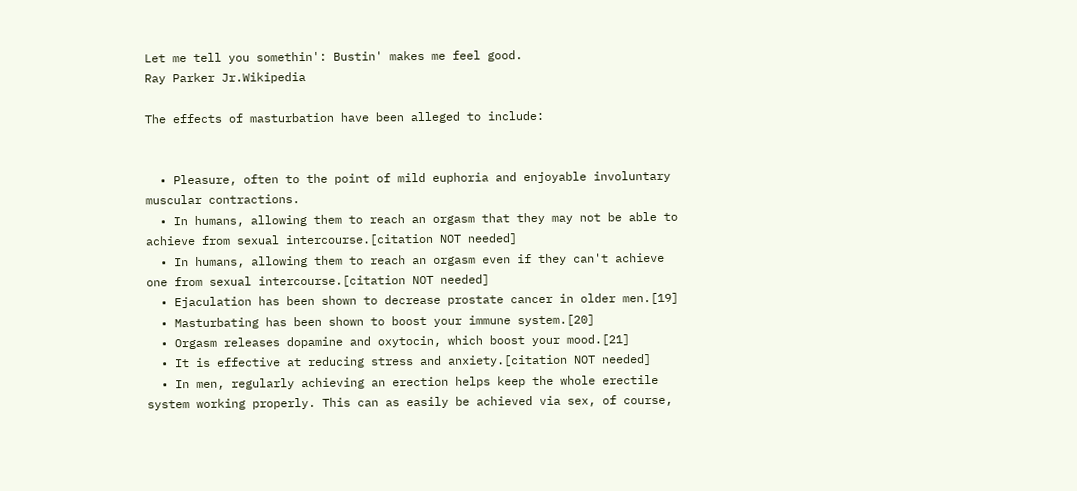Let me tell you somethin': Bustin' makes me feel good.
Ray Parker Jr.Wikipedia

The effects of masturbation have been alleged to include:


  • Pleasure, often to the point of mild euphoria and enjoyable involuntary muscular contractions.
  • In humans, allowing them to reach an orgasm that they may not be able to achieve from sexual intercourse.[citation NOT needed]
  • In humans, allowing them to reach an orgasm even if they can't achieve one from sexual intercourse.[citation NOT needed]
  • Ejaculation has been shown to decrease prostate cancer in older men.[19]
  • Masturbating has been shown to boost your immune system.[20]
  • Orgasm releases dopamine and oxytocin, which boost your mood.[21]
  • It is effective at reducing stress and anxiety.[citation NOT needed]
  • In men, regularly achieving an erection helps keep the whole erectile system working properly. This can as easily be achieved via sex, of course,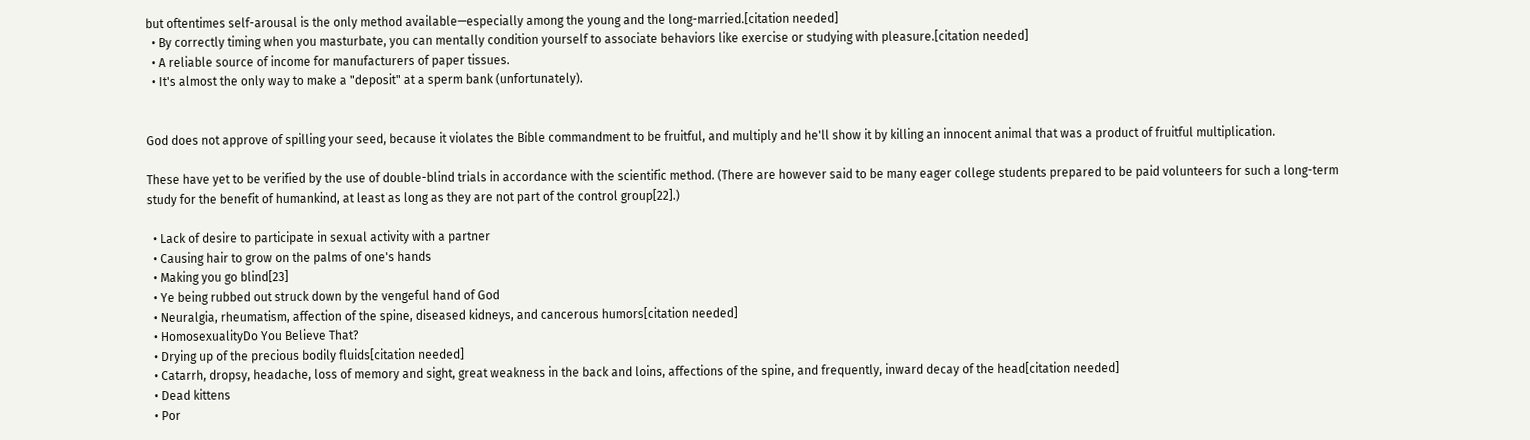but oftentimes self-arousal is the only method available—especially among the young and the long-married.[citation needed]
  • By correctly timing when you masturbate, you can mentally condition yourself to associate behaviors like exercise or studying with pleasure.[citation needed]
  • A reliable source of income for manufacturers of paper tissues.
  • It's almost the only way to make a "deposit" at a sperm bank (unfortunately).


God does not approve of spilling your seed, because it violates the Bible commandment to be fruitful, and multiply and he'll show it by killing an innocent animal that was a product of fruitful multiplication.

These have yet to be verified by the use of double-blind trials in accordance with the scientific method. (There are however said to be many eager college students prepared to be paid volunteers for such a long-term study for the benefit of humankind, at least as long as they are not part of the control group[22].)

  • Lack of desire to participate in sexual activity with a partner
  • Causing hair to grow on the palms of one's hands
  • Making you go blind[23]
  • Ye being rubbed out struck down by the vengeful hand of God
  • Neuralgia, rheumatism, affection of the spine, diseased kidneys, and cancerous humors[citation needed]
  • HomosexualityDo You Believe That?
  • Drying up of the precious bodily fluids[citation needed]
  • Catarrh, dropsy, headache, loss of memory and sight, great weakness in the back and loins, affections of the spine, and frequently, inward decay of the head[citation needed]
  • Dead kittens
  • Por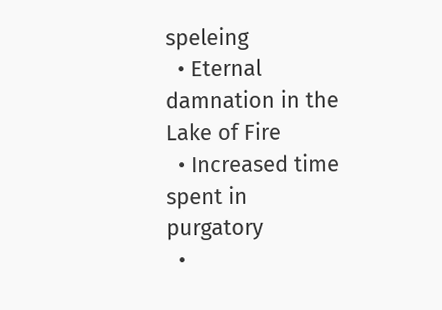speleing
  • Eternal damnation in the Lake of Fire
  • Increased time spent in purgatory
  •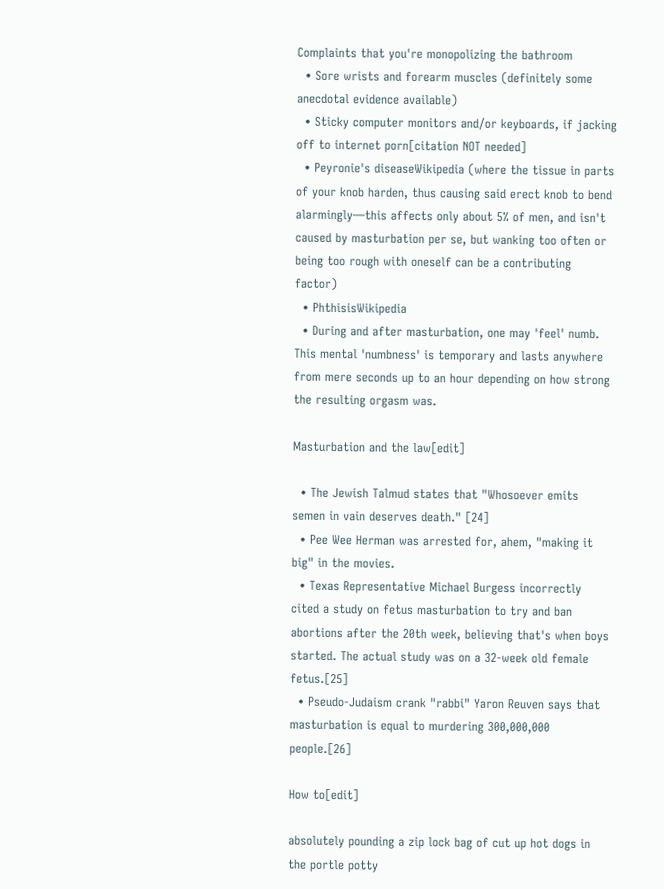Complaints that you're monopolizing the bathroom
  • Sore wrists and forearm muscles (definitely some anecdotal evidence available)
  • Sticky computer monitors and/or keyboards, if jacking off to internet porn[citation NOT needed]
  • Peyronie's diseaseWikipedia (where the tissue in parts of your knob harden, thus causing said erect knob to bend alarmingly—this affects only about 5% of men, and isn't caused by masturbation per se, but wanking too often or being too rough with oneself can be a contributing factor)
  • PhthisisWikipedia
  • During and after masturbation, one may 'feel' numb. This mental 'numbness' is temporary and lasts anywhere from mere seconds up to an hour depending on how strong the resulting orgasm was.

Masturbation and the law[edit]

  • The Jewish Talmud states that "Whosoever emits semen in vain deserves death." [24]
  • Pee Wee Herman was arrested for, ahem, "making it big" in the movies.
  • Texas Representative Michael Burgess incorrectly cited a study on fetus masturbation to try and ban abortions after the 20th week, believing that's when boys started. The actual study was on a 32-week old female fetus.[25]
  • Pseudo-Judaism crank "rabbi" Yaron Reuven says that masturbation is equal to murdering 300,000,000 people.[26]

How to[edit]

absolutely pounding a zip lock bag of cut up hot dogs in the portle potty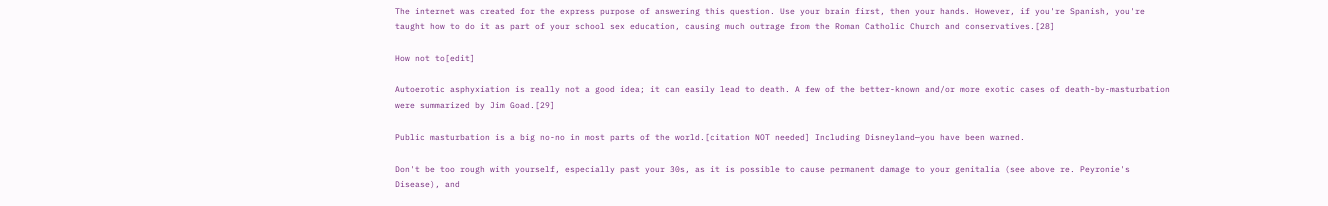The internet was created for the express purpose of answering this question. Use your brain first, then your hands. However, if you're Spanish, you're taught how to do it as part of your school sex education, causing much outrage from the Roman Catholic Church and conservatives.[28]

How not to[edit]

Autoerotic asphyxiation is really not a good idea; it can easily lead to death. A few of the better-known and/or more exotic cases of death-by-masturbation were summarized by Jim Goad.[29]

Public masturbation is a big no-no in most parts of the world.[citation NOT needed] Including Disneyland—you have been warned.

Don't be too rough with yourself, especially past your 30s, as it is possible to cause permanent damage to your genitalia (see above re. Peyronie's Disease), and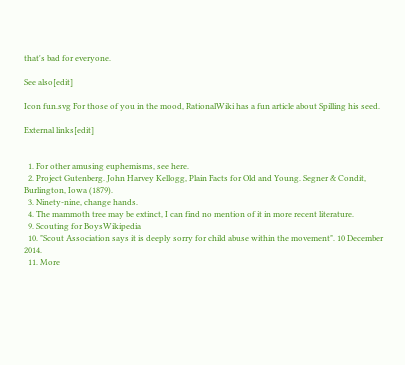that's bad for everyone.

See also[edit]

Icon fun.svg For those of you in the mood, RationalWiki has a fun article about Spilling his seed.

External links[edit]


  1. For other amusing euphemisms, see here.
  2. Project Gutenberg. John Harvey Kellogg, Plain Facts for Old and Young. Segner & Condit, Burlington, Iowa (1879).
  3. Ninety-nine, change hands.
  4. The mammoth tree may be extinct, I can find no mention of it in more recent literature.
  9. Scouting for BoysWikipedia
  10. "Scout Association says it is deeply sorry for child abuse within the movement". 10 December 2014.
  11. More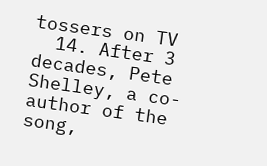tossers on TV
  14. After 3 decades, Pete Shelley, a co-author of the song,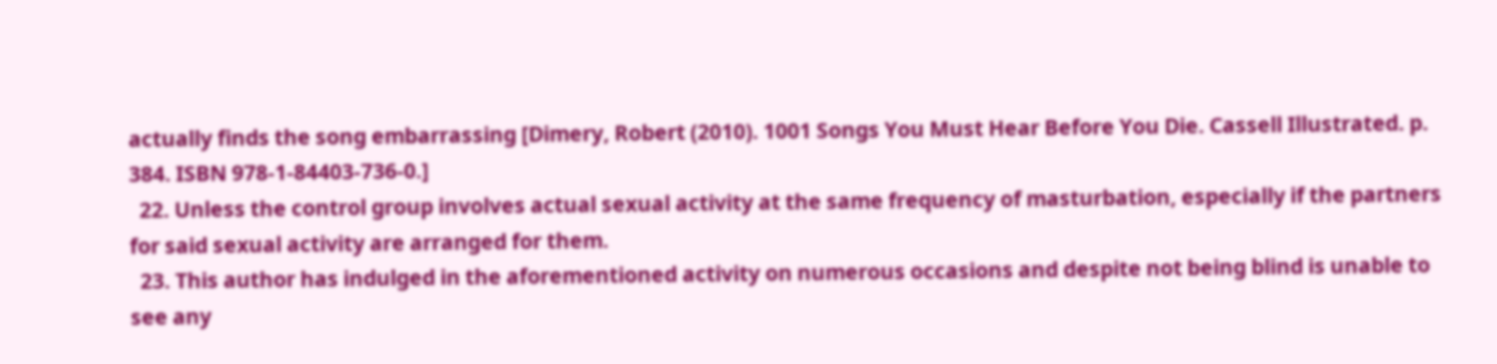actually finds the song embarrassing [Dimery, Robert (2010). 1001 Songs You Must Hear Before You Die. Cassell Illustrated. p. 384. ISBN 978-1-84403-736-0.]
  22. Unless the control group involves actual sexual activity at the same frequency of masturbation, especially if the partners for said sexual activity are arranged for them.
  23. This author has indulged in the aforementioned activity on numerous occasions and despite not being blind is unable to see any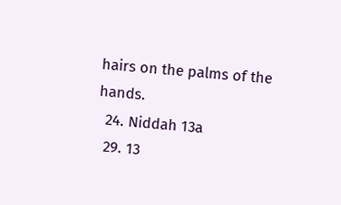hairs on the palms of the hands.
  24. Niddah 13a
  29. 13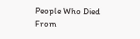People Who Died From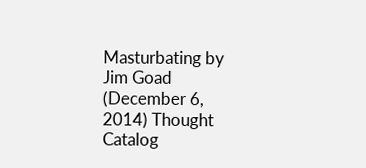Masturbating by Jim Goad (December 6, 2014) Thought Catalog